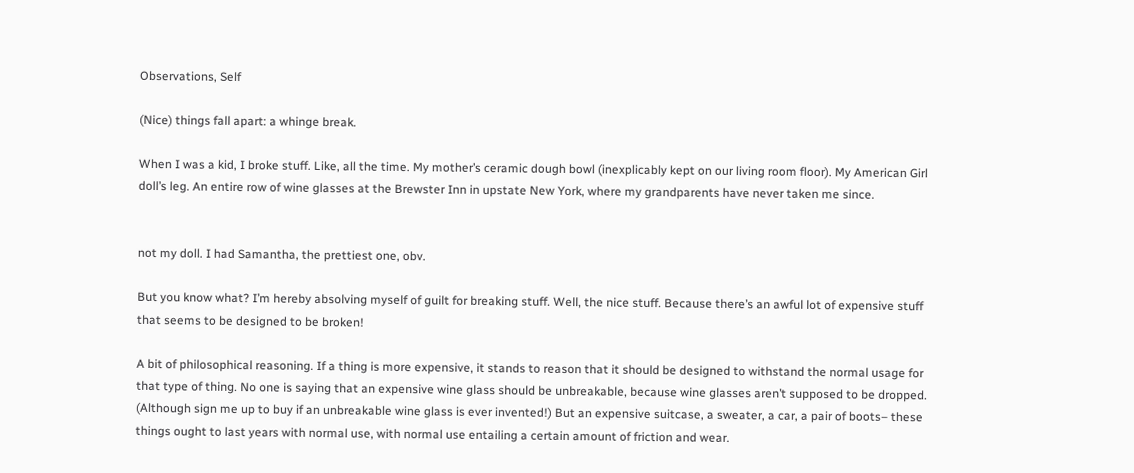Observations, Self

(Nice) things fall apart: a whinge break.

When I was a kid, I broke stuff. Like, all the time. My mother’s ceramic dough bowl (inexplicably kept on our living room floor). My American Girl doll’s leg. An entire row of wine glasses at the Brewster Inn in upstate New York, where my grandparents have never taken me since.


not my doll. I had Samantha, the prettiest one, obv.

But you know what? I’m hereby absolving myself of guilt for breaking stuff. Well, the nice stuff. Because there’s an awful lot of expensive stuff that seems to be designed to be broken!

A bit of philosophical reasoning. If a thing is more expensive, it stands to reason that it should be designed to withstand the normal usage for that type of thing. No one is saying that an expensive wine glass should be unbreakable, because wine glasses aren’t supposed to be dropped. (Although sign me up to buy if an unbreakable wine glass is ever invented!) But an expensive suitcase, a sweater, a car, a pair of boots– these things ought to last years with normal use, with normal use entailing a certain amount of friction and wear.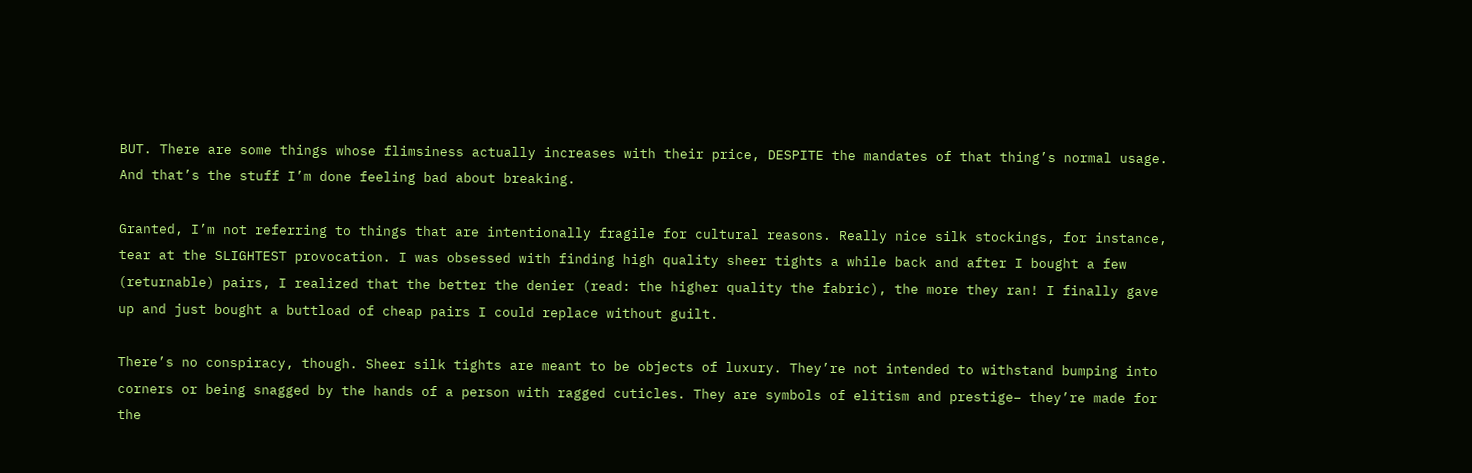BUT. There are some things whose flimsiness actually increases with their price, DESPITE the mandates of that thing’s normal usage. And that’s the stuff I’m done feeling bad about breaking.

Granted, I’m not referring to things that are intentionally fragile for cultural reasons. Really nice silk stockings, for instance, tear at the SLIGHTEST provocation. I was obsessed with finding high quality sheer tights a while back and after I bought a few (returnable) pairs, I realized that the better the denier (read: the higher quality the fabric), the more they ran! I finally gave up and just bought a buttload of cheap pairs I could replace without guilt.

There’s no conspiracy, though. Sheer silk tights are meant to be objects of luxury. They’re not intended to withstand bumping into corners or being snagged by the hands of a person with ragged cuticles. They are symbols of elitism and prestige– they’re made for the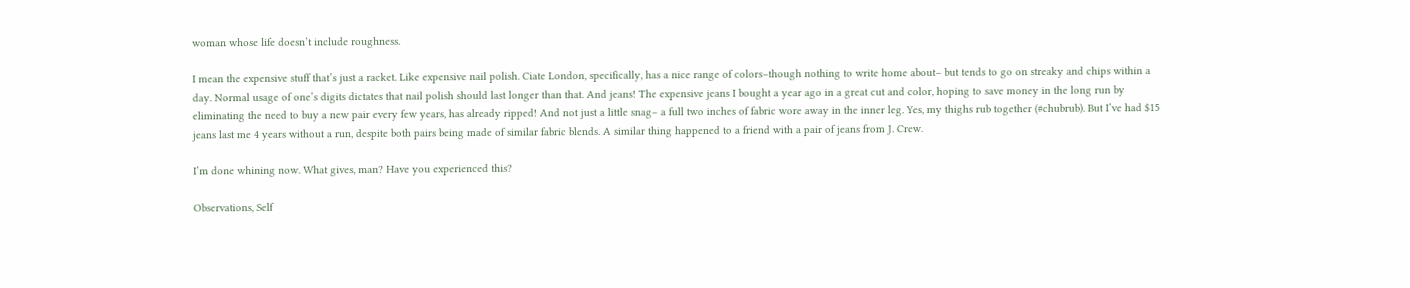woman whose life doesn’t include roughness.

I mean the expensive stuff that’s just a racket. Like expensive nail polish. Ciate London, specifically, has a nice range of colors–though nothing to write home about– but tends to go on streaky and chips within a day. Normal usage of one’s digits dictates that nail polish should last longer than that. And jeans! The expensive jeans I bought a year ago in a great cut and color, hoping to save money in the long run by eliminating the need to buy a new pair every few years, has already ripped! And not just a little snag– a full two inches of fabric wore away in the inner leg. Yes, my thighs rub together (#chubrub). But I’ve had $15 jeans last me 4 years without a run, despite both pairs being made of similar fabric blends. A similar thing happened to a friend with a pair of jeans from J. Crew.

I’m done whining now. What gives, man? Have you experienced this?

Observations, Self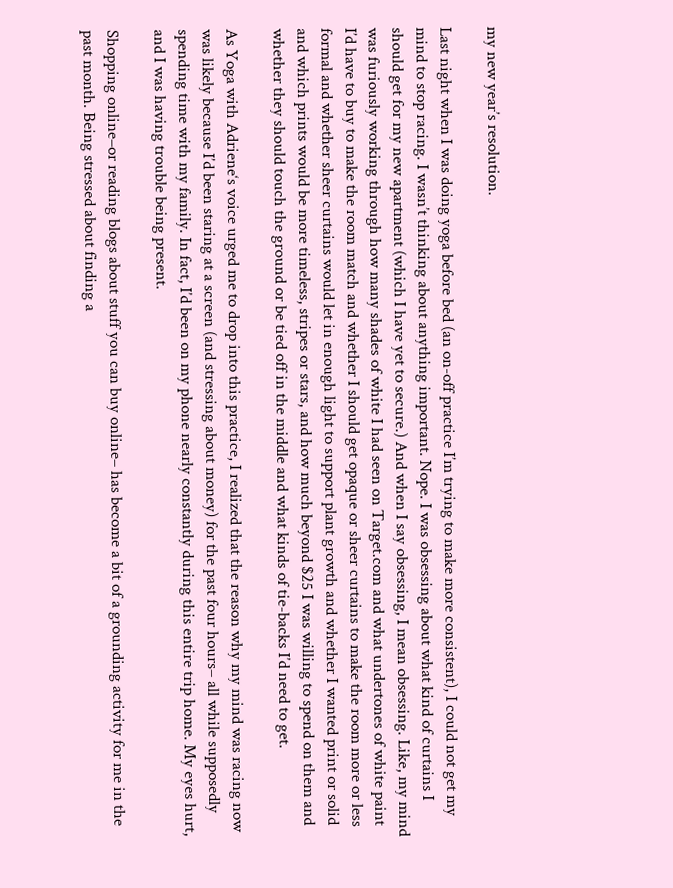my new year’s resolution.

Last night when I was doing yoga before bed (an on-off practice I’m trying to make more consistent), I could not get my mind to stop racing. I wasn’t thinking about anything important. Nope. I was obsessing about what kind of curtains I should get for my new apartment (which I have yet to secure.) And when I say obsessing, I mean obsessing. Like, my mind was furiously working through how many shades of white I had seen on Target.com and what undertones of white paint I’d have to buy to make the room match and whether I should get opaque or sheer curtains to make the room more or less formal and whether sheer curtains would let in enough light to support plant growth and whether I wanted print or solid and which prints would be more timeless, stripes or stars, and how much beyond $25 I was willing to spend on them and whether they should touch the ground or be tied off in the middle and what kinds of tie-backs I’d need to get.

As Yoga with Adriene‘s voice urged me to drop into this practice, I realized that the reason why my mind was racing now was likely because I’d been staring at a screen (and stressing about money) for the past four hours– all while supposedly spending time with my family. In fact, I’d been on my phone nearly constantly during this entire trip home. My eyes hurt, and I was having trouble being present.

Shopping online–or reading blogs about stuff you can buy online– has become a bit of a grounding activity for me in the past month. Being stressed about finding a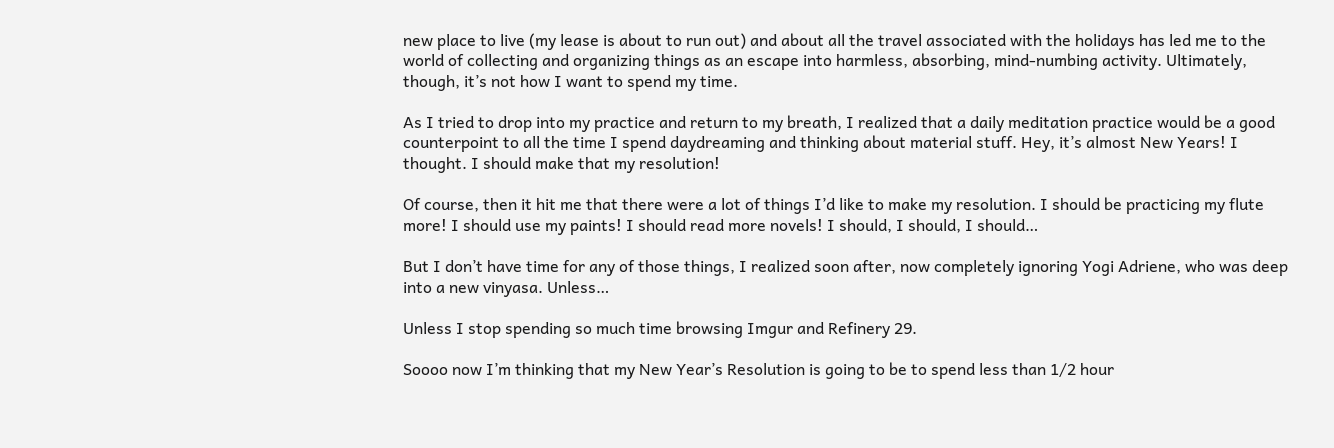new place to live (my lease is about to run out) and about all the travel associated with the holidays has led me to the world of collecting and organizing things as an escape into harmless, absorbing, mind-numbing activity. Ultimately, though, it’s not how I want to spend my time.

As I tried to drop into my practice and return to my breath, I realized that a daily meditation practice would be a good counterpoint to all the time I spend daydreaming and thinking about material stuff. Hey, it’s almost New Years! I thought. I should make that my resolution!

Of course, then it hit me that there were a lot of things I’d like to make my resolution. I should be practicing my flute more! I should use my paints! I should read more novels! I should, I should, I should…

But I don’t have time for any of those things, I realized soon after, now completely ignoring Yogi Adriene, who was deep into a new vinyasa. Unless…

Unless I stop spending so much time browsing Imgur and Refinery 29.

Soooo now I’m thinking that my New Year’s Resolution is going to be to spend less than 1/2 hour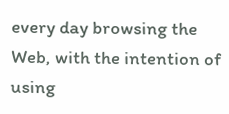every day browsing the Web, with the intention of using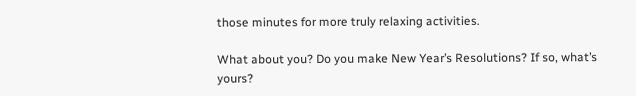those minutes for more truly relaxing activities.

What about you? Do you make New Year’s Resolutions? If so, what’s yours?